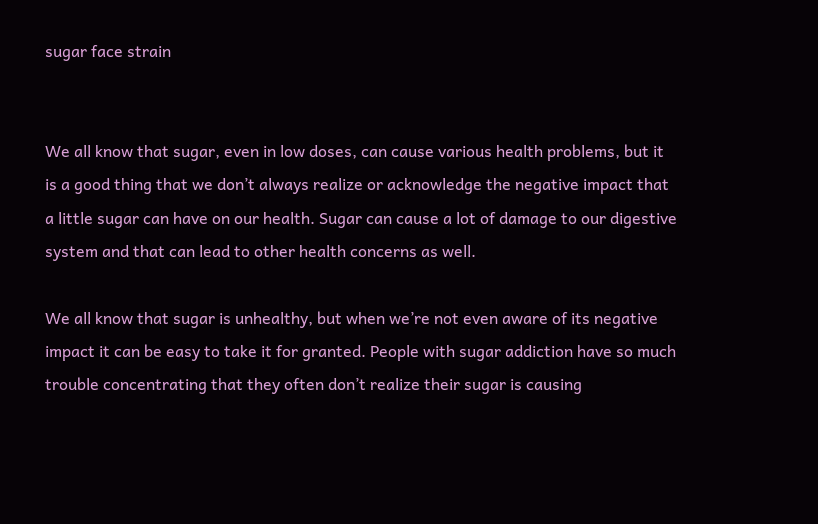sugar face strain


We all know that sugar, even in low doses, can cause various health problems, but it is a good thing that we don’t always realize or acknowledge the negative impact that a little sugar can have on our health. Sugar can cause a lot of damage to our digestive system and that can lead to other health concerns as well.

We all know that sugar is unhealthy, but when we’re not even aware of its negative impact it can be easy to take it for granted. People with sugar addiction have so much trouble concentrating that they often don’t realize their sugar is causing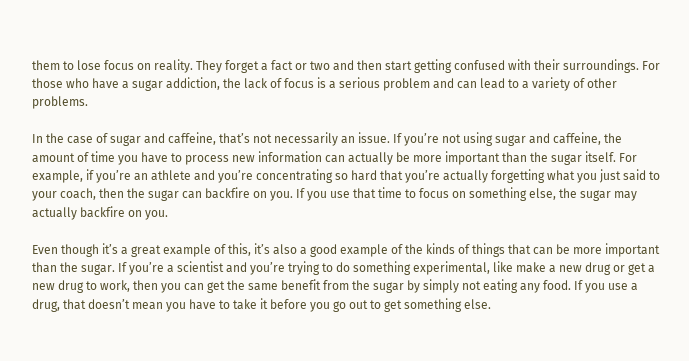them to lose focus on reality. They forget a fact or two and then start getting confused with their surroundings. For those who have a sugar addiction, the lack of focus is a serious problem and can lead to a variety of other problems.

In the case of sugar and caffeine, that’s not necessarily an issue. If you’re not using sugar and caffeine, the amount of time you have to process new information can actually be more important than the sugar itself. For example, if you’re an athlete and you’re concentrating so hard that you’re actually forgetting what you just said to your coach, then the sugar can backfire on you. If you use that time to focus on something else, the sugar may actually backfire on you.

Even though it’s a great example of this, it’s also a good example of the kinds of things that can be more important than the sugar. If you’re a scientist and you’re trying to do something experimental, like make a new drug or get a new drug to work, then you can get the same benefit from the sugar by simply not eating any food. If you use a drug, that doesn’t mean you have to take it before you go out to get something else.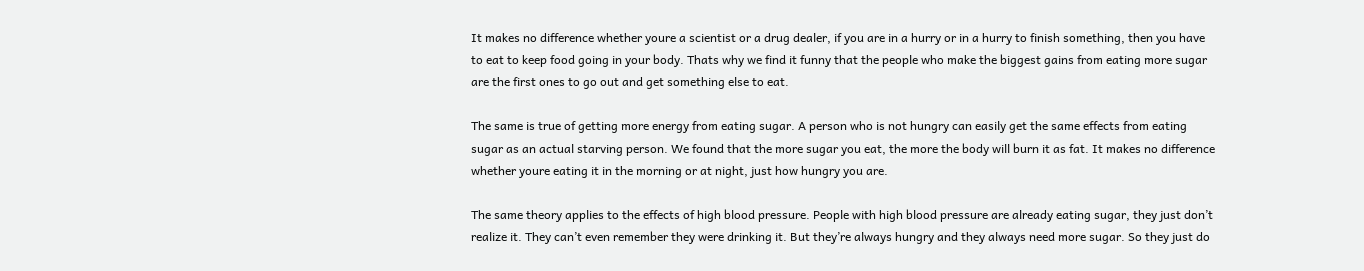It makes no difference whether youre a scientist or a drug dealer, if you are in a hurry or in a hurry to finish something, then you have to eat to keep food going in your body. Thats why we find it funny that the people who make the biggest gains from eating more sugar are the first ones to go out and get something else to eat.

The same is true of getting more energy from eating sugar. A person who is not hungry can easily get the same effects from eating sugar as an actual starving person. We found that the more sugar you eat, the more the body will burn it as fat. It makes no difference whether youre eating it in the morning or at night, just how hungry you are.

The same theory applies to the effects of high blood pressure. People with high blood pressure are already eating sugar, they just don’t realize it. They can’t even remember they were drinking it. But they’re always hungry and they always need more sugar. So they just do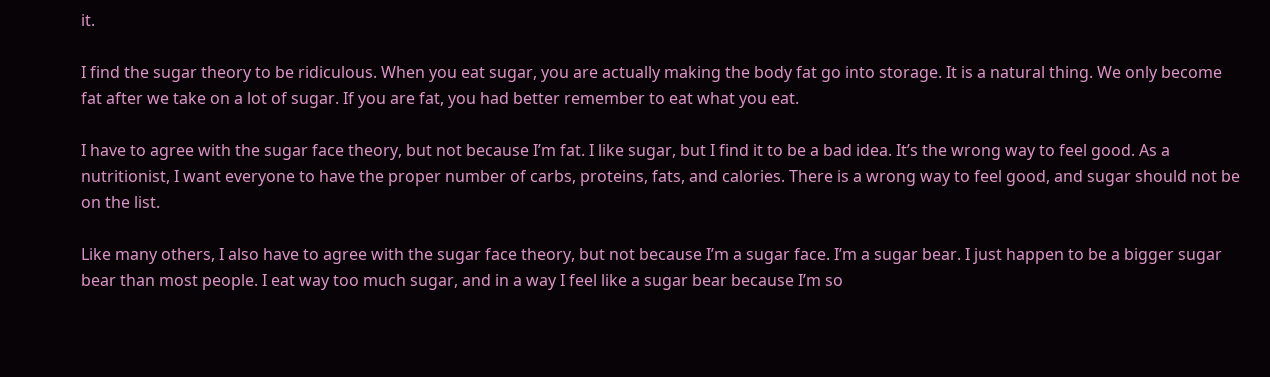it.

I find the sugar theory to be ridiculous. When you eat sugar, you are actually making the body fat go into storage. It is a natural thing. We only become fat after we take on a lot of sugar. If you are fat, you had better remember to eat what you eat.

I have to agree with the sugar face theory, but not because I’m fat. I like sugar, but I find it to be a bad idea. It’s the wrong way to feel good. As a nutritionist, I want everyone to have the proper number of carbs, proteins, fats, and calories. There is a wrong way to feel good, and sugar should not be on the list.

Like many others, I also have to agree with the sugar face theory, but not because I’m a sugar face. I’m a sugar bear. I just happen to be a bigger sugar bear than most people. I eat way too much sugar, and in a way I feel like a sugar bear because I’m so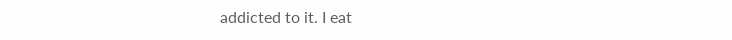addicted to it. I eat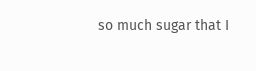so much sugar that I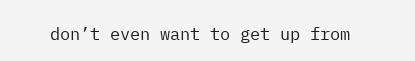don’t even want to get up from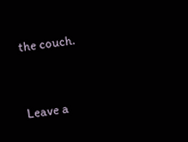the couch.



Leave a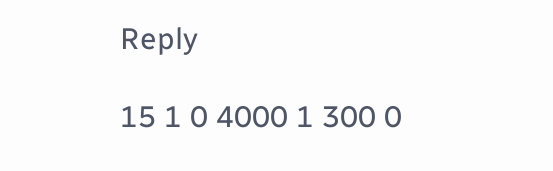Reply

15 1 0 4000 1 300 0